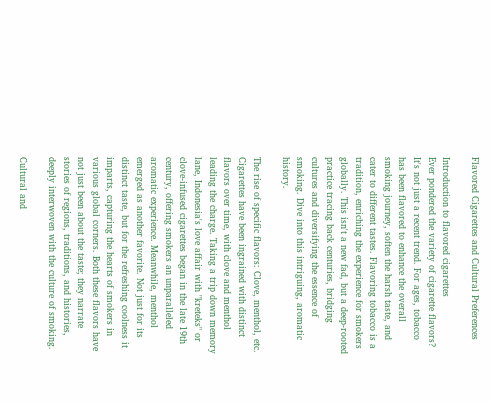Flavored Cigarettes and Cultural Preferences

Introduction to flavored cigarettes
Ever pondered the variety of cigarette flavors? It's not just a recent trend. For ages, tobacco has been flavored to enhance the overall smoking journey, soften the harsh taste, and cater to different tastes. Flavoring tobacco is a tradition, enriching the experience for smokers globally. This isn't a new fad, but a deep-rooted practice tracing back centuries, bridging cultures and diversifying the essence of smoking. Dive into this intriguing, aromatic history.

The rise of specific flavors: Clove, menthol, etc.
Cigarettes have been ingrained with distinct flavors over time, with clove and menthol leading the charge. Taking a trip down memory lane, Indonesia's love affair with "kreteks" or clove-infused cigarettes began in the late 19th century, offering smokers an unparalleled aromatic experience. Meanwhile, menthol emerged as another favorite. Not just for its distinct taste, but for the refreshing coolness it imparts, capturing the hearts of smokers in various global corners. Both these flavors have not just been about the taste; they narrate stories of regions, traditions, and histories, deeply interwoven with the culture of smoking.

Cultural and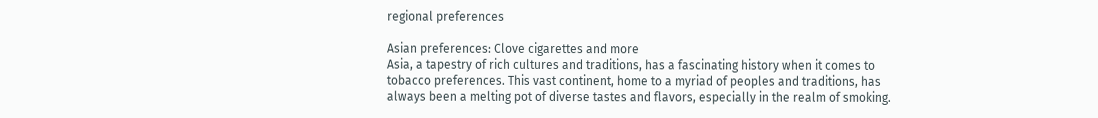regional preferences

Asian preferences: Clove cigarettes and more
Asia, a tapestry of rich cultures and traditions, has a fascinating history when it comes to tobacco preferences. This vast continent, home to a myriad of peoples and traditions, has always been a melting pot of diverse tastes and flavors, especially in the realm of smoking.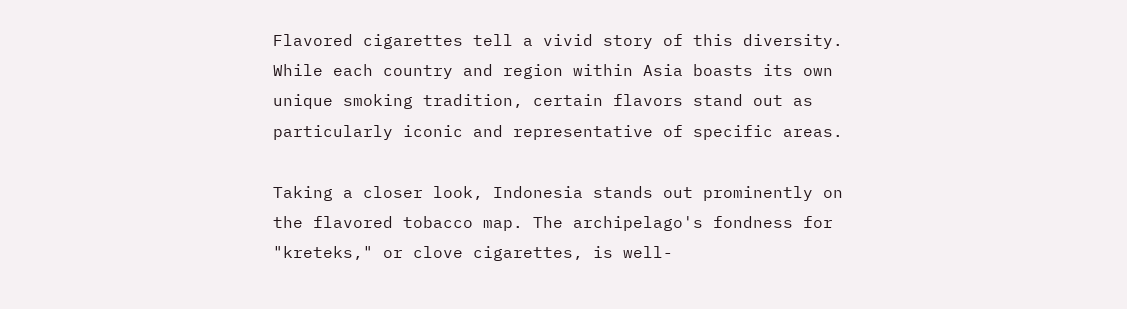Flavored cigarettes tell a vivid story of this diversity. While each country and region within Asia boasts its own unique smoking tradition, certain flavors stand out as particularly iconic and representative of specific areas.

Taking a closer look, Indonesia stands out prominently on the flavored tobacco map. The archipelago's fondness for "kreteks," or clove cigarettes, is well-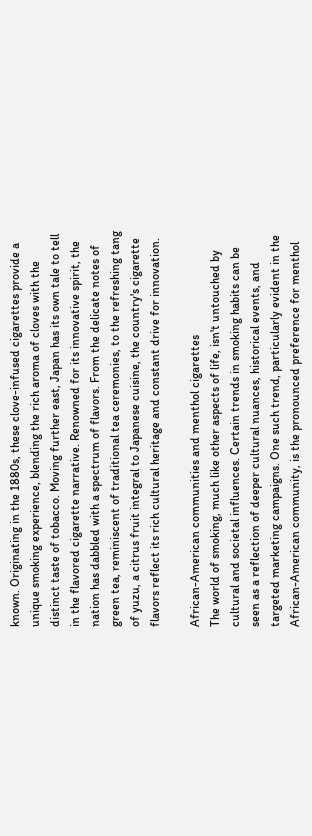known. Originating in the 1880s, these clove-infused cigarettes provide a unique smoking experience, blending the rich aroma of cloves with the distinct taste of tobacco. Moving further east, Japan has its own tale to tell in the flavored cigarette narrative. Renowned for its innovative spirit, the nation has dabbled with a spectrum of flavors. From the delicate notes of green tea, reminiscent of traditional tea ceremonies, to the refreshing tang of yuzu, a citrus fruit integral to Japanese cuisine, the country's cigarette flavors reflect its rich cultural heritage and constant drive for innovation.

African-American communities and menthol cigarettes
The world of smoking, much like other aspects of life, isn't untouched by cultural and societal influences. Certain trends in smoking habits can be seen as a reflection of deeper cultural nuances, historical events, and targeted marketing campaigns. One such trend, particularly evident in the African-American community, is the pronounced preference for menthol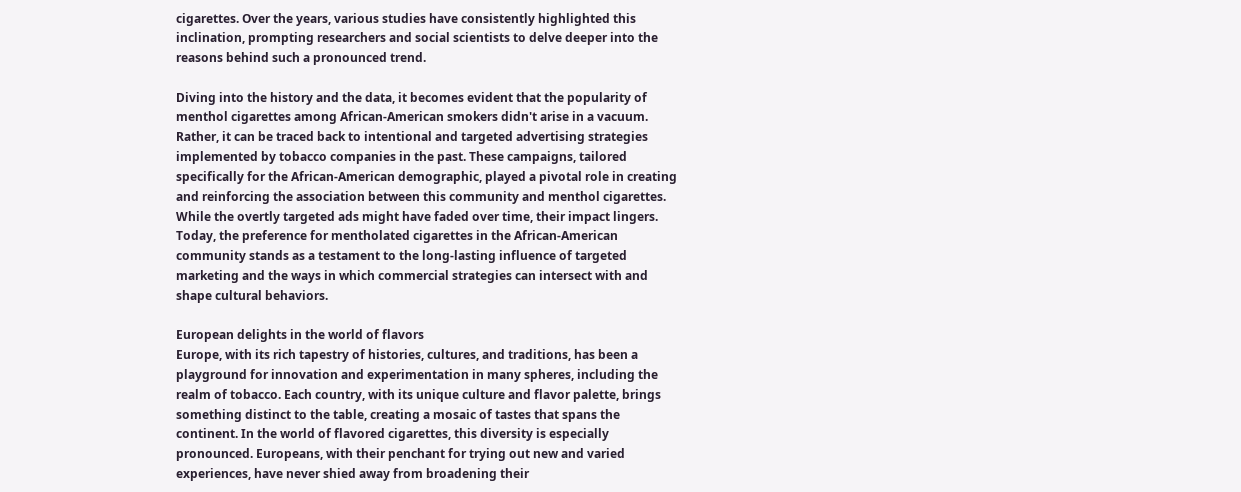cigarettes. Over the years, various studies have consistently highlighted this inclination, prompting researchers and social scientists to delve deeper into the reasons behind such a pronounced trend.

Diving into the history and the data, it becomes evident that the popularity of menthol cigarettes among African-American smokers didn't arise in a vacuum. Rather, it can be traced back to intentional and targeted advertising strategies implemented by tobacco companies in the past. These campaigns, tailored specifically for the African-American demographic, played a pivotal role in creating and reinforcing the association between this community and menthol cigarettes. While the overtly targeted ads might have faded over time, their impact lingers. Today, the preference for mentholated cigarettes in the African-American community stands as a testament to the long-lasting influence of targeted marketing and the ways in which commercial strategies can intersect with and shape cultural behaviors.

European delights in the world of flavors
Europe, with its rich tapestry of histories, cultures, and traditions, has been a playground for innovation and experimentation in many spheres, including the realm of tobacco. Each country, with its unique culture and flavor palette, brings something distinct to the table, creating a mosaic of tastes that spans the continent. In the world of flavored cigarettes, this diversity is especially pronounced. Europeans, with their penchant for trying out new and varied experiences, have never shied away from broadening their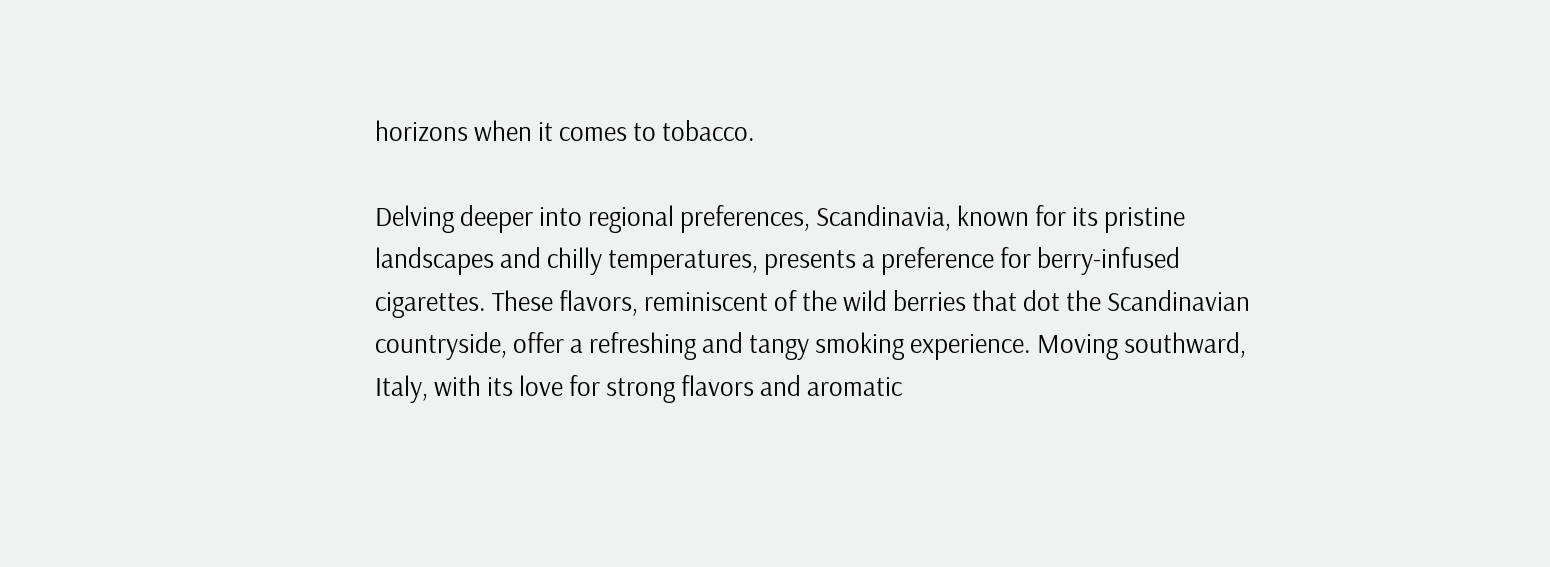horizons when it comes to tobacco.

Delving deeper into regional preferences, Scandinavia, known for its pristine landscapes and chilly temperatures, presents a preference for berry-infused cigarettes. These flavors, reminiscent of the wild berries that dot the Scandinavian countryside, offer a refreshing and tangy smoking experience. Moving southward, Italy, with its love for strong flavors and aromatic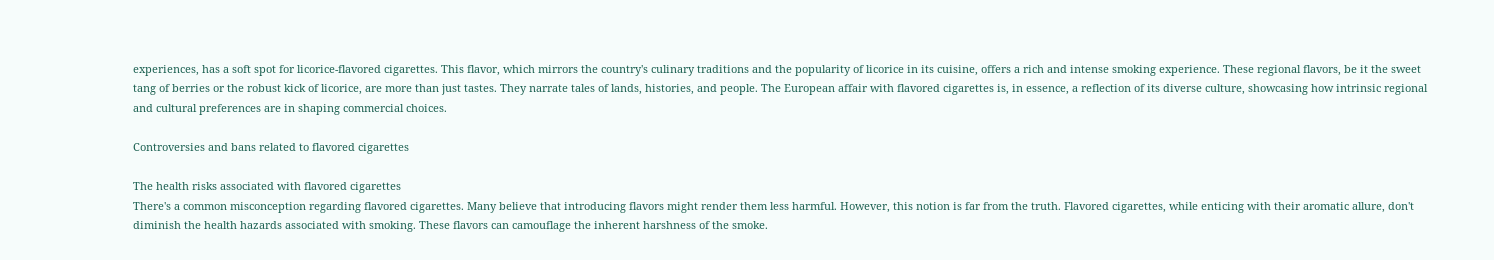experiences, has a soft spot for licorice-flavored cigarettes. This flavor, which mirrors the country's culinary traditions and the popularity of licorice in its cuisine, offers a rich and intense smoking experience. These regional flavors, be it the sweet tang of berries or the robust kick of licorice, are more than just tastes. They narrate tales of lands, histories, and people. The European affair with flavored cigarettes is, in essence, a reflection of its diverse culture, showcasing how intrinsic regional and cultural preferences are in shaping commercial choices.

Controversies and bans related to flavored cigarettes

The health risks associated with flavored cigarettes
There's a common misconception regarding flavored cigarettes. Many believe that introducing flavors might render them less harmful. However, this notion is far from the truth. Flavored cigarettes, while enticing with their aromatic allure, don't diminish the health hazards associated with smoking. These flavors can camouflage the inherent harshness of the smoke.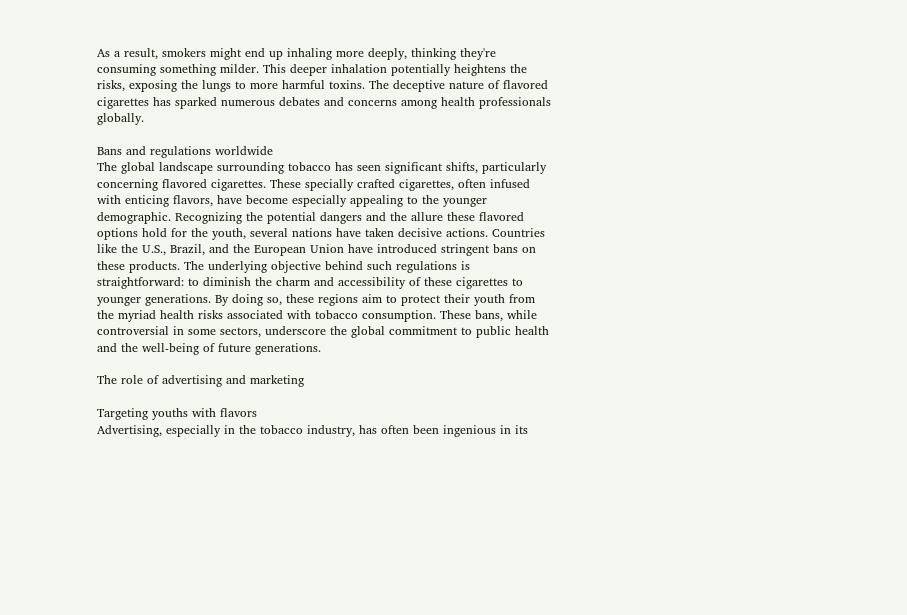As a result, smokers might end up inhaling more deeply, thinking they're consuming something milder. This deeper inhalation potentially heightens the risks, exposing the lungs to more harmful toxins. The deceptive nature of flavored cigarettes has sparked numerous debates and concerns among health professionals globally.

Bans and regulations worldwide
The global landscape surrounding tobacco has seen significant shifts, particularly concerning flavored cigarettes. These specially crafted cigarettes, often infused with enticing flavors, have become especially appealing to the younger demographic. Recognizing the potential dangers and the allure these flavored options hold for the youth, several nations have taken decisive actions. Countries like the U.S., Brazil, and the European Union have introduced stringent bans on these products. The underlying objective behind such regulations is straightforward: to diminish the charm and accessibility of these cigarettes to younger generations. By doing so, these regions aim to protect their youth from the myriad health risks associated with tobacco consumption. These bans, while controversial in some sectors, underscore the global commitment to public health and the well-being of future generations.

The role of advertising and marketing

Targeting youths with flavors
Advertising, especially in the tobacco industry, has often been ingenious in its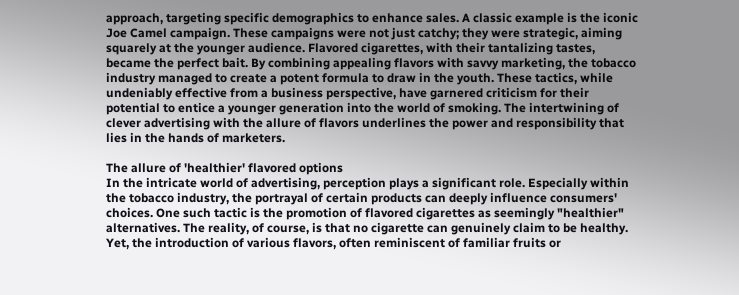approach, targeting specific demographics to enhance sales. A classic example is the iconic Joe Camel campaign. These campaigns were not just catchy; they were strategic, aiming squarely at the younger audience. Flavored cigarettes, with their tantalizing tastes, became the perfect bait. By combining appealing flavors with savvy marketing, the tobacco industry managed to create a potent formula to draw in the youth. These tactics, while undeniably effective from a business perspective, have garnered criticism for their potential to entice a younger generation into the world of smoking. The intertwining of clever advertising with the allure of flavors underlines the power and responsibility that lies in the hands of marketers.

The allure of 'healthier' flavored options
In the intricate world of advertising, perception plays a significant role. Especially within the tobacco industry, the portrayal of certain products can deeply influence consumers' choices. One such tactic is the promotion of flavored cigarettes as seemingly "healthier" alternatives. The reality, of course, is that no cigarette can genuinely claim to be healthy. Yet, the introduction of various flavors, often reminiscent of familiar fruits or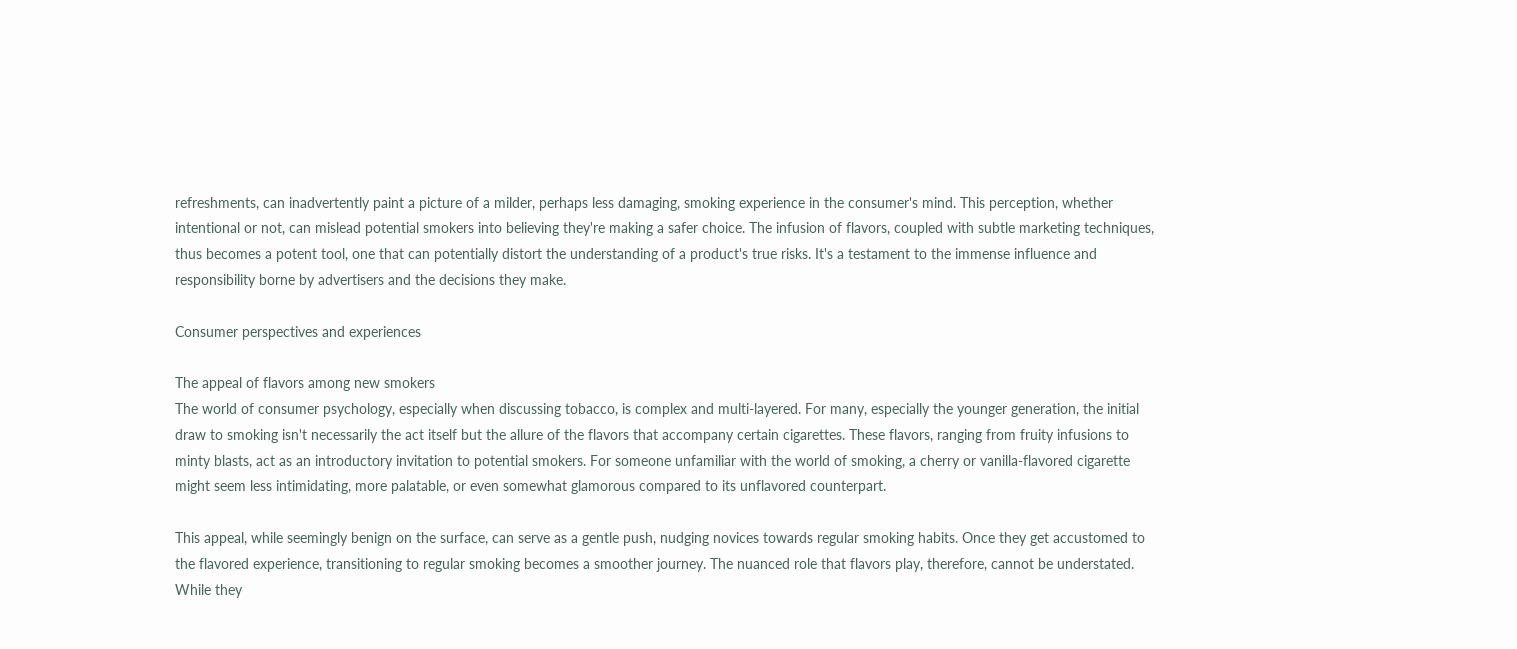refreshments, can inadvertently paint a picture of a milder, perhaps less damaging, smoking experience in the consumer's mind. This perception, whether intentional or not, can mislead potential smokers into believing they're making a safer choice. The infusion of flavors, coupled with subtle marketing techniques, thus becomes a potent tool, one that can potentially distort the understanding of a product's true risks. It's a testament to the immense influence and responsibility borne by advertisers and the decisions they make.

Consumer perspectives and experiences

The appeal of flavors among new smokers
The world of consumer psychology, especially when discussing tobacco, is complex and multi-layered. For many, especially the younger generation, the initial draw to smoking isn't necessarily the act itself but the allure of the flavors that accompany certain cigarettes. These flavors, ranging from fruity infusions to minty blasts, act as an introductory invitation to potential smokers. For someone unfamiliar with the world of smoking, a cherry or vanilla-flavored cigarette might seem less intimidating, more palatable, or even somewhat glamorous compared to its unflavored counterpart.

This appeal, while seemingly benign on the surface, can serve as a gentle push, nudging novices towards regular smoking habits. Once they get accustomed to the flavored experience, transitioning to regular smoking becomes a smoother journey. The nuanced role that flavors play, therefore, cannot be understated. While they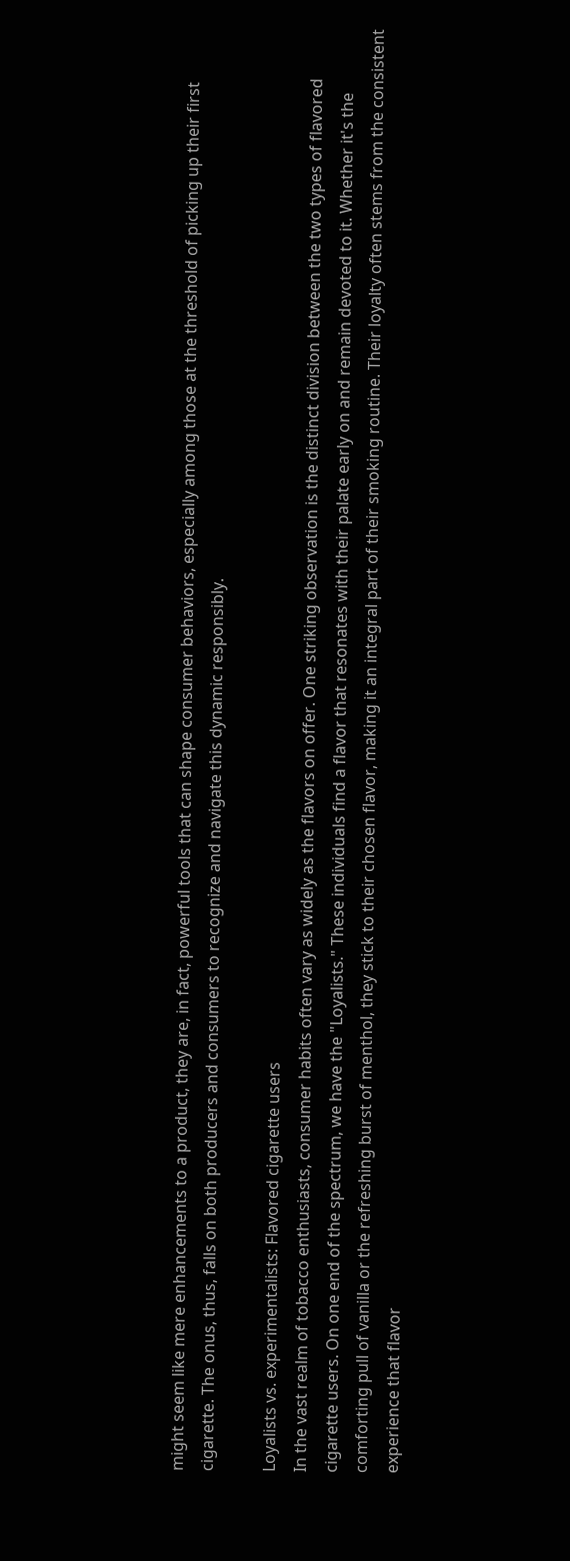might seem like mere enhancements to a product, they are, in fact, powerful tools that can shape consumer behaviors, especially among those at the threshold of picking up their first cigarette. The onus, thus, falls on both producers and consumers to recognize and navigate this dynamic responsibly.

Loyalists vs. experimentalists: Flavored cigarette users
In the vast realm of tobacco enthusiasts, consumer habits often vary as widely as the flavors on offer. One striking observation is the distinct division between the two types of flavored cigarette users. On one end of the spectrum, we have the "Loyalists." These individuals find a flavor that resonates with their palate early on and remain devoted to it. Whether it's the comforting pull of vanilla or the refreshing burst of menthol, they stick to their chosen flavor, making it an integral part of their smoking routine. Their loyalty often stems from the consistent experience that flavor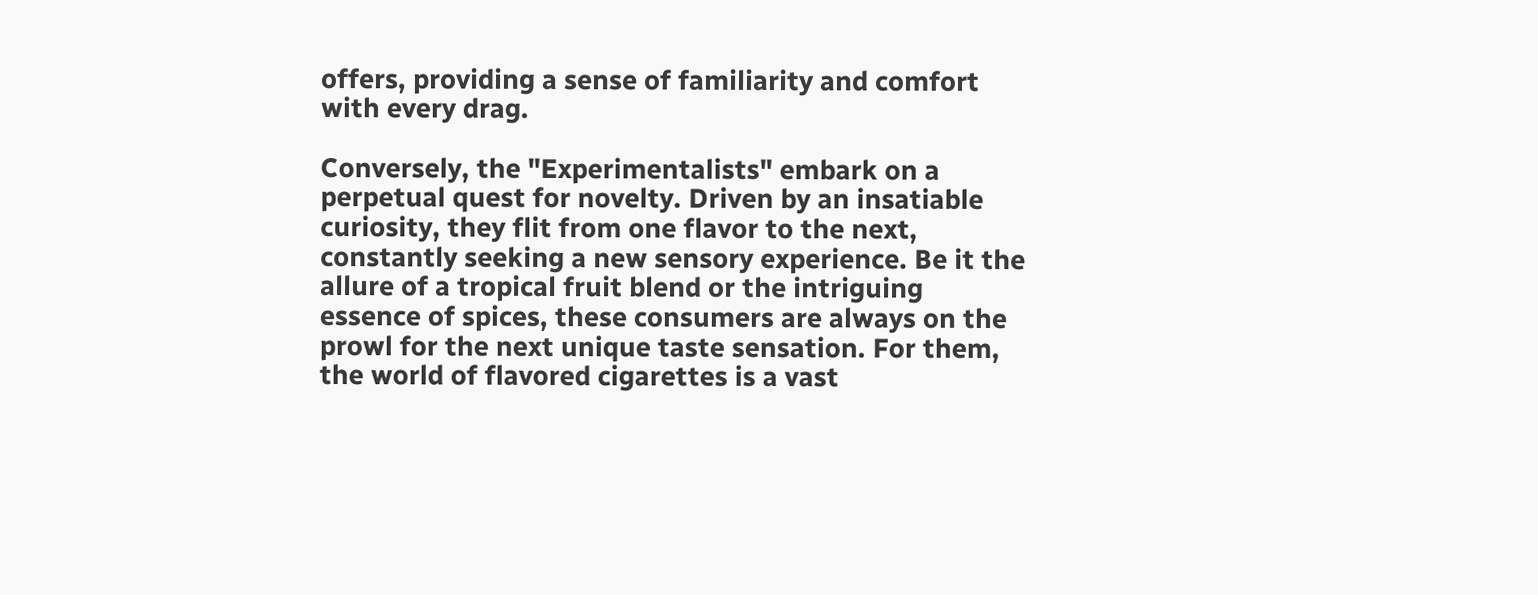offers, providing a sense of familiarity and comfort with every drag.

Conversely, the "Experimentalists" embark on a perpetual quest for novelty. Driven by an insatiable curiosity, they flit from one flavor to the next, constantly seeking a new sensory experience. Be it the allure of a tropical fruit blend or the intriguing essence of spices, these consumers are always on the prowl for the next unique taste sensation. For them, the world of flavored cigarettes is a vast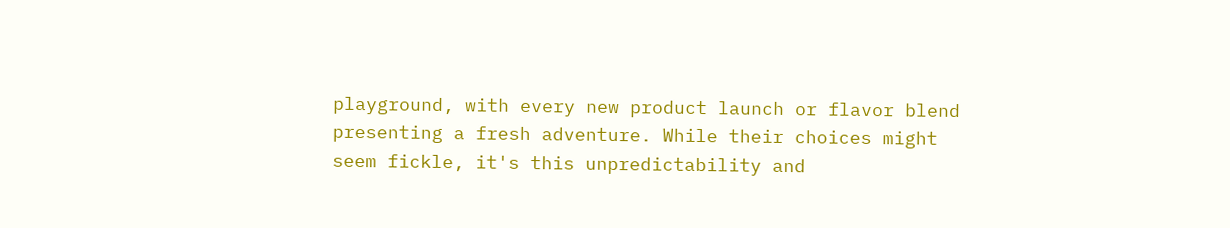playground, with every new product launch or flavor blend presenting a fresh adventure. While their choices might seem fickle, it's this unpredictability and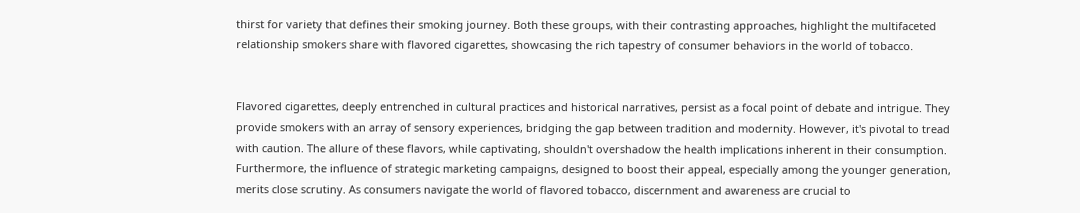thirst for variety that defines their smoking journey. Both these groups, with their contrasting approaches, highlight the multifaceted relationship smokers share with flavored cigarettes, showcasing the rich tapestry of consumer behaviors in the world of tobacco.


Flavored cigarettes, deeply entrenched in cultural practices and historical narratives, persist as a focal point of debate and intrigue. They provide smokers with an array of sensory experiences, bridging the gap between tradition and modernity. However, it's pivotal to tread with caution. The allure of these flavors, while captivating, shouldn't overshadow the health implications inherent in their consumption. Furthermore, the influence of strategic marketing campaigns, designed to boost their appeal, especially among the younger generation, merits close scrutiny. As consumers navigate the world of flavored tobacco, discernment and awareness are crucial to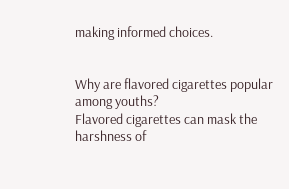making informed choices.


Why are flavored cigarettes popular among youths?
Flavored cigarettes can mask the harshness of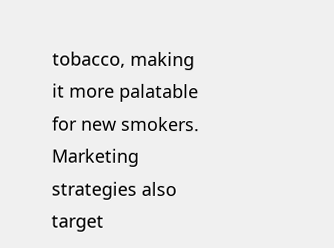tobacco, making it more palatable for new smokers. Marketing strategies also target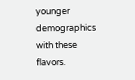younger demographics with these flavors.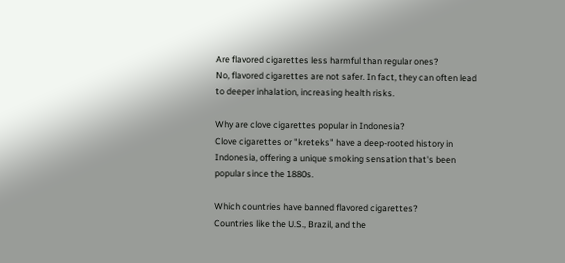Are flavored cigarettes less harmful than regular ones?
No, flavored cigarettes are not safer. In fact, they can often lead to deeper inhalation, increasing health risks.

Why are clove cigarettes popular in Indonesia?
Clove cigarettes or "kreteks" have a deep-rooted history in Indonesia, offering a unique smoking sensation that's been popular since the 1880s.

Which countries have banned flavored cigarettes?
Countries like the U.S., Brazil, and the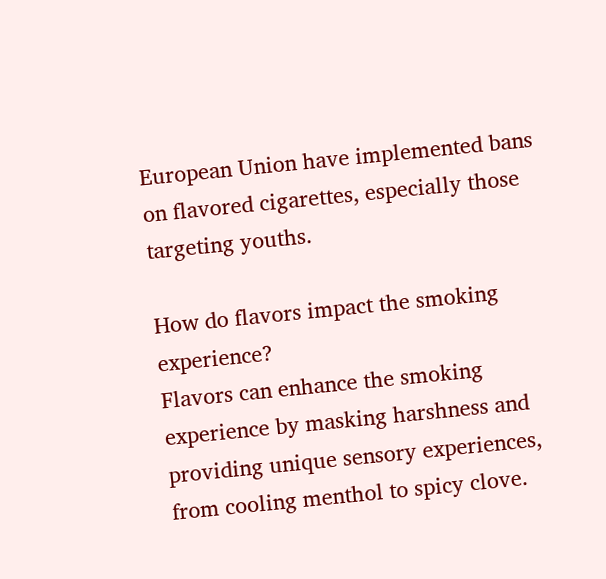European Union have implemented bans on flavored cigarettes, especially those targeting youths.

How do flavors impact the smoking experience?
Flavors can enhance the smoking experience by masking harshness and providing unique sensory experiences, from cooling menthol to spicy clove.